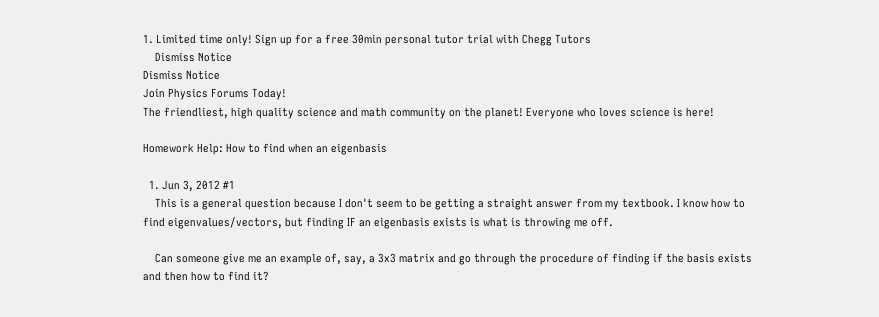1. Limited time only! Sign up for a free 30min personal tutor trial with Chegg Tutors
    Dismiss Notice
Dismiss Notice
Join Physics Forums Today!
The friendliest, high quality science and math community on the planet! Everyone who loves science is here!

Homework Help: How to find when an eigenbasis

  1. Jun 3, 2012 #1
    This is a general question because I don't seem to be getting a straight answer from my textbook. I know how to find eigenvalues/vectors, but finding IF an eigenbasis exists is what is throwing me off.

    Can someone give me an example of, say, a 3x3 matrix and go through the procedure of finding if the basis exists and then how to find it?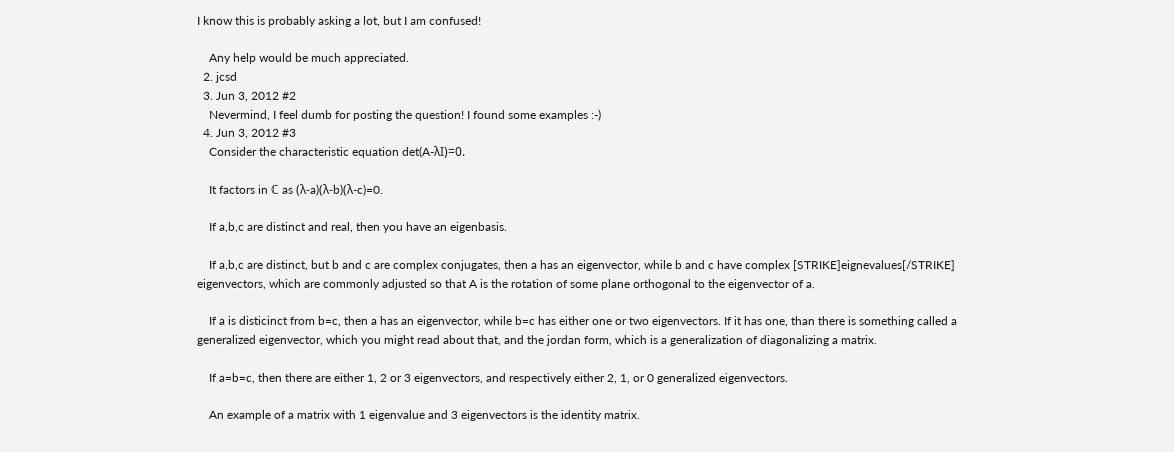I know this is probably asking a lot, but I am confused!

    Any help would be much appreciated.
  2. jcsd
  3. Jun 3, 2012 #2
    Nevermind, I feel dumb for posting the question! I found some examples :-)
  4. Jun 3, 2012 #3
    Consider the characteristic equation det(A-λI)=0.

    It factors in ℂ as (λ-a)(λ-b)(λ-c)=0.

    If a,b,c are distinct and real, then you have an eigenbasis.

    If a,b,c are distinct, but b and c are complex conjugates, then a has an eigenvector, while b and c have complex [STRIKE]eignevalues[/STRIKE] eigenvectors, which are commonly adjusted so that A is the rotation of some plane orthogonal to the eigenvector of a.

    If a is disticinct from b=c, then a has an eigenvector, while b=c has either one or two eigenvectors. If it has one, than there is something called a generalized eigenvector, which you might read about that, and the jordan form, which is a generalization of diagonalizing a matrix.

    If a=b=c, then there are either 1, 2 or 3 eigenvectors, and respectively either 2, 1, or 0 generalized eigenvectors.

    An example of a matrix with 1 eigenvalue and 3 eigenvectors is the identity matrix.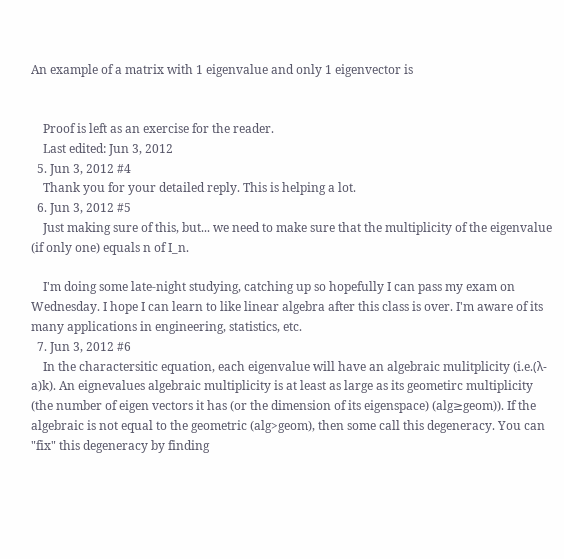An example of a matrix with 1 eigenvalue and only 1 eigenvector is


    Proof is left as an exercise for the reader.
    Last edited: Jun 3, 2012
  5. Jun 3, 2012 #4
    Thank you for your detailed reply. This is helping a lot.
  6. Jun 3, 2012 #5
    Just making sure of this, but... we need to make sure that the multiplicity of the eigenvalue (if only one) equals n of I_n.

    I'm doing some late-night studying, catching up so hopefully I can pass my exam on Wednesday. I hope I can learn to like linear algebra after this class is over. I'm aware of its many applications in engineering, statistics, etc.
  7. Jun 3, 2012 #6
    In the charactersitic equation, each eigenvalue will have an algebraic mulitplicity (i.e.(λ-a)k). An eignevalues algebraic multiplicity is at least as large as its geometirc multiplicity (the number of eigen vectors it has (or the dimension of its eigenspace) (alg≥geom)). If the algebraic is not equal to the geometric (alg>geom), then some call this degeneracy. You can "fix" this degeneracy by finding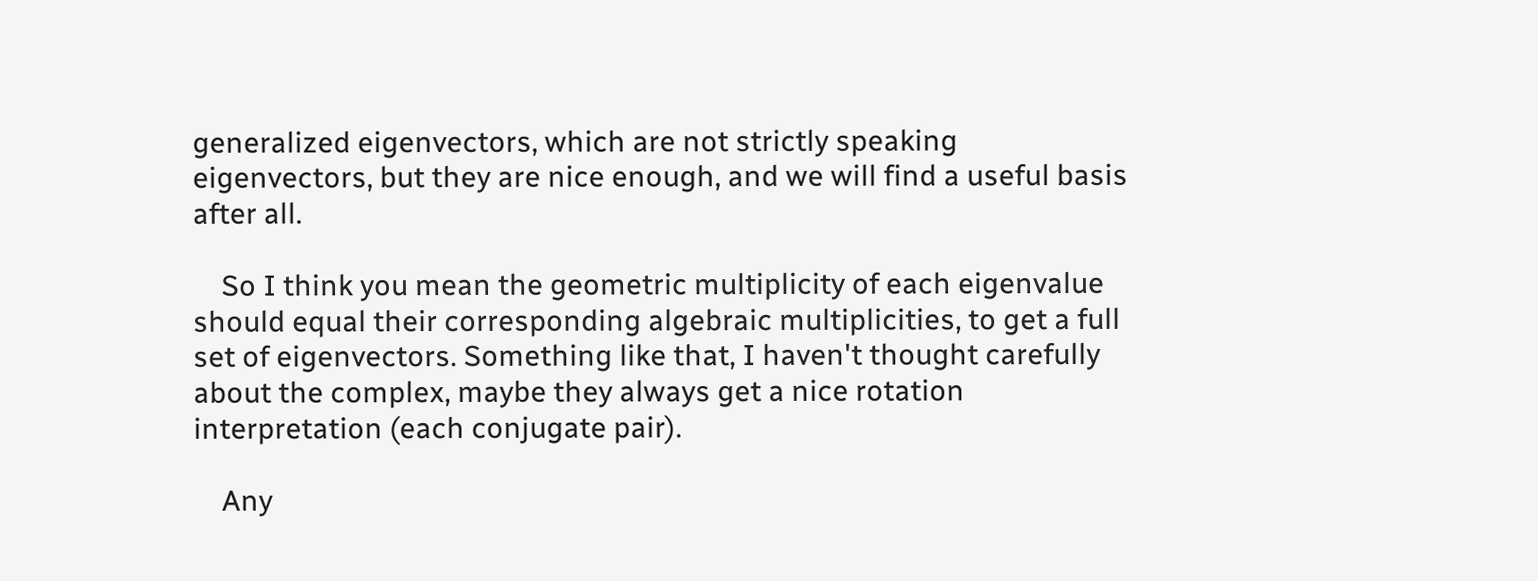generalized eigenvectors, which are not strictly speaking eigenvectors, but they are nice enough, and we will find a useful basis after all.

    So I think you mean the geometric multiplicity of each eigenvalue should equal their corresponding algebraic multiplicities, to get a full set of eigenvectors. Something like that, I haven't thought carefully about the complex, maybe they always get a nice rotation interpretation (each conjugate pair).

    Any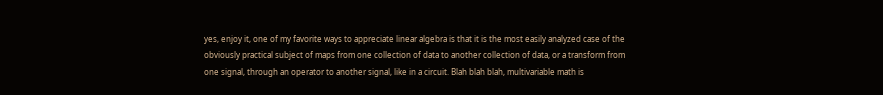yes, enjoy it, one of my favorite ways to appreciate linear algebra is that it is the most easily analyzed case of the obviously practical subject of maps from one collection of data to another collection of data, or a transform from one signal, through an operator to another signal, like in a circuit. Blah blah blah, multivariable math is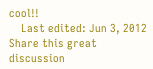cool!!
    Last edited: Jun 3, 2012
Share this great discussion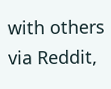with others via Reddit,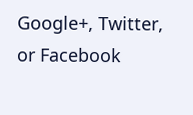Google+, Twitter, or Facebook